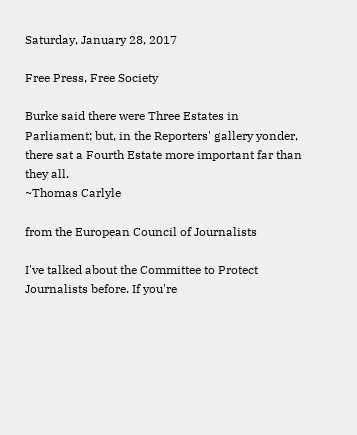Saturday, January 28, 2017

Free Press, Free Society

Burke said there were Three Estates in Parliament; but, in the Reporters' gallery yonder, there sat a Fourth Estate more important far than they all.
~Thomas Carlyle

from the European Council of Journalists

I've talked about the Committee to Protect Journalists before. If you're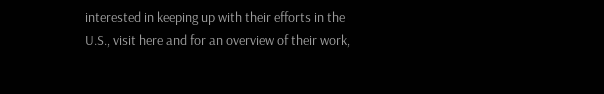interested in keeping up with their efforts in the U.S., visit here and for an overview of their work,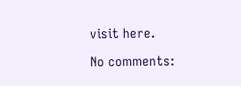visit here.

No comments: